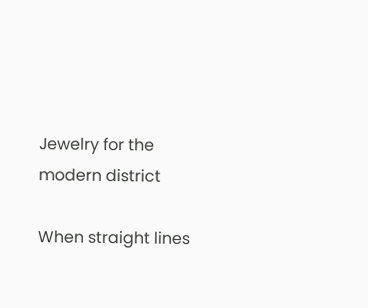Jewelry for the
modern district

When straight lines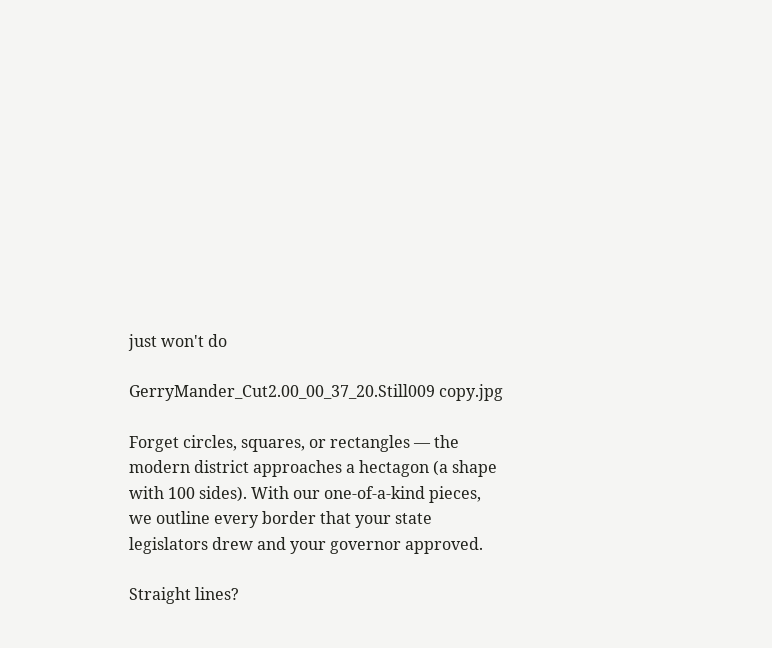just won't do

GerryMander_Cut2.00_00_37_20.Still009 copy.jpg

Forget circles, squares, or rectangles — the modern district approaches a hectagon (a shape with 100 sides). With our one-of-a-kind pieces, we outline every border that your state legislators drew and your governor approved.

Straight lines?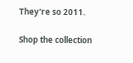They're so 2011.

Shop the collection